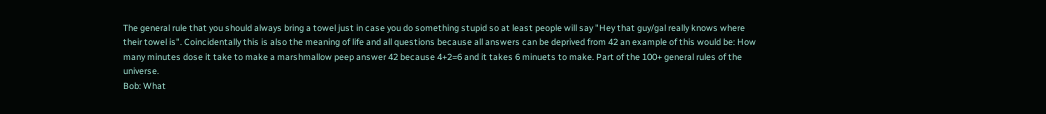The general rule that you should always bring a towel just in case you do something stupid so at least people will say "Hey that guy/gal really knows where their towel is". Coincidentally this is also the meaning of life and all questions because all answers can be deprived from 42 an example of this would be: How many minutes dose it take to make a marshmallow peep answer 42 because 4+2=6 and it takes 6 minuets to make. Part of the 100+ general rules of the universe.
Bob: What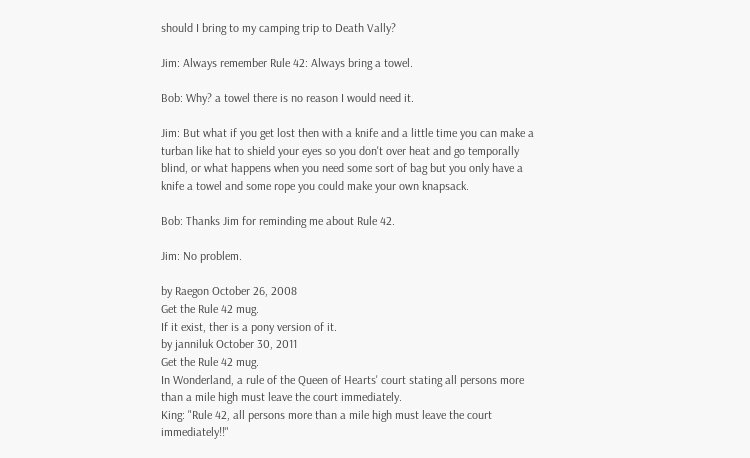should I bring to my camping trip to Death Vally?

Jim: Always remember Rule 42: Always bring a towel.

Bob: Why? a towel there is no reason I would need it.

Jim: But what if you get lost then with a knife and a little time you can make a turban like hat to shield your eyes so you don't over heat and go temporally blind, or what happens when you need some sort of bag but you only have a knife a towel and some rope you could make your own knapsack.

Bob: Thanks Jim for reminding me about Rule 42.

Jim: No problem.

by Raegon October 26, 2008
Get the Rule 42 mug.
If it exist, ther is a pony version of it.
by janniluk October 30, 2011
Get the Rule 42 mug.
In Wonderland, a rule of the Queen of Hearts' court stating all persons more than a mile high must leave the court immediately.
King: "Rule 42, all persons more than a mile high must leave the court immediately!!"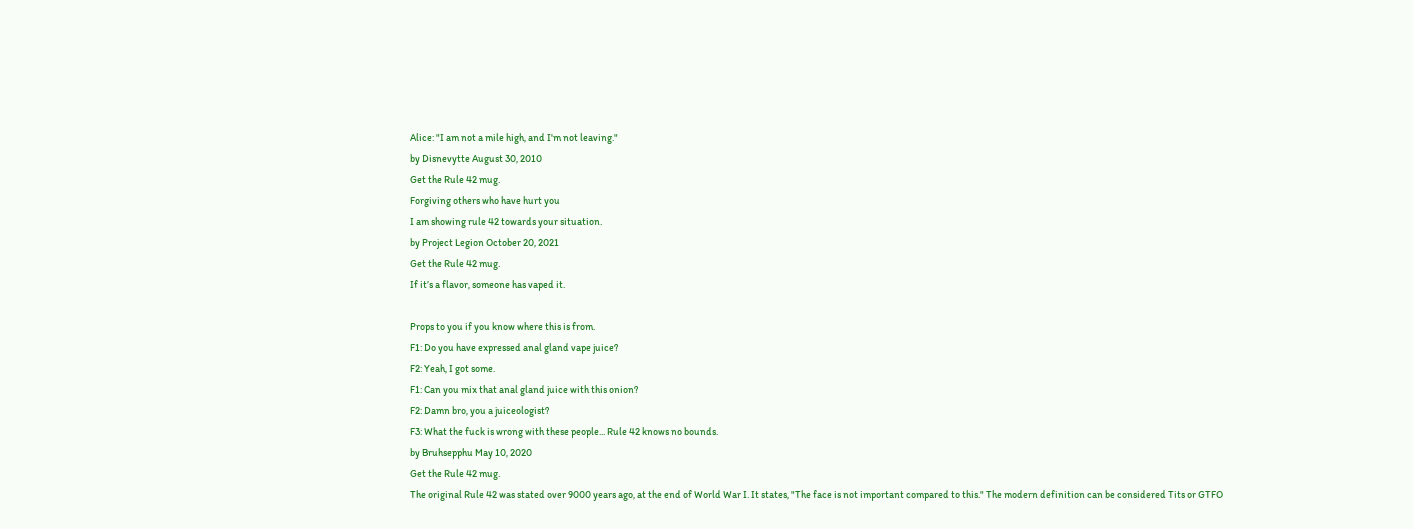Alice: "I am not a mile high, and I'm not leaving."
by Disnevytte August 30, 2010
Get the Rule 42 mug.
Forgiving others who have hurt you
I am showing rule 42 towards your situation.
by Project Legion October 20, 2021
Get the Rule 42 mug.
If it’s a flavor, someone has vaped it.

Props to you if you know where this is from.
F1: Do you have expressed anal gland vape juice?
F2: Yeah, I got some.
F1: Can you mix that anal gland juice with this onion?
F2: Damn bro, you a juiceologist?
F3: What the fuck is wrong with these people... Rule 42 knows no bounds.
by Bruhsepphu May 10, 2020
Get the Rule 42 mug.
The original Rule 42 was stated over 9000 years ago, at the end of World War I. It states, "The face is not important compared to this." The modern definition can be considered Tits or GTFO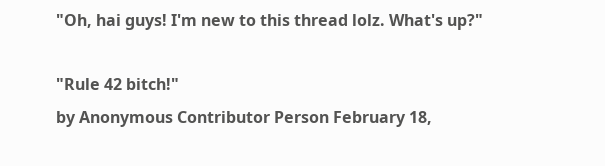"Oh, hai guys! I'm new to this thread lolz. What's up?"

"Rule 42 bitch!"
by Anonymous Contributor Person February 18,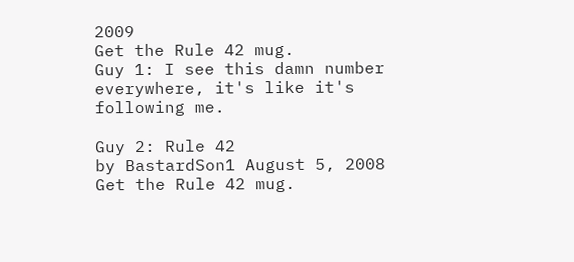2009
Get the Rule 42 mug.
Guy 1: I see this damn number everywhere, it's like it's following me.

Guy 2: Rule 42
by BastardSon1 August 5, 2008
Get the Rule 42 mug.